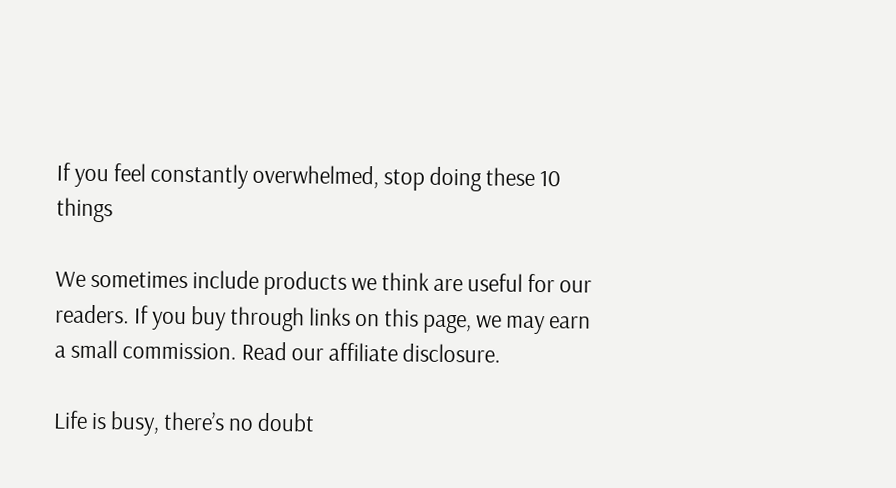If you feel constantly overwhelmed, stop doing these 10 things

We sometimes include products we think are useful for our readers. If you buy through links on this page, we may earn a small commission. Read our affiliate disclosure.

Life is busy, there’s no doubt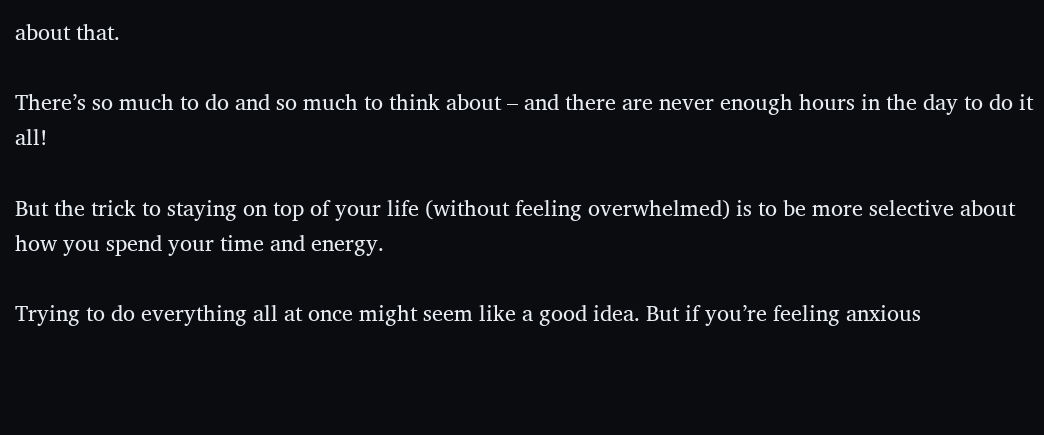about that.

There’s so much to do and so much to think about – and there are never enough hours in the day to do it all!

But the trick to staying on top of your life (without feeling overwhelmed) is to be more selective about how you spend your time and energy.

Trying to do everything all at once might seem like a good idea. But if you’re feeling anxious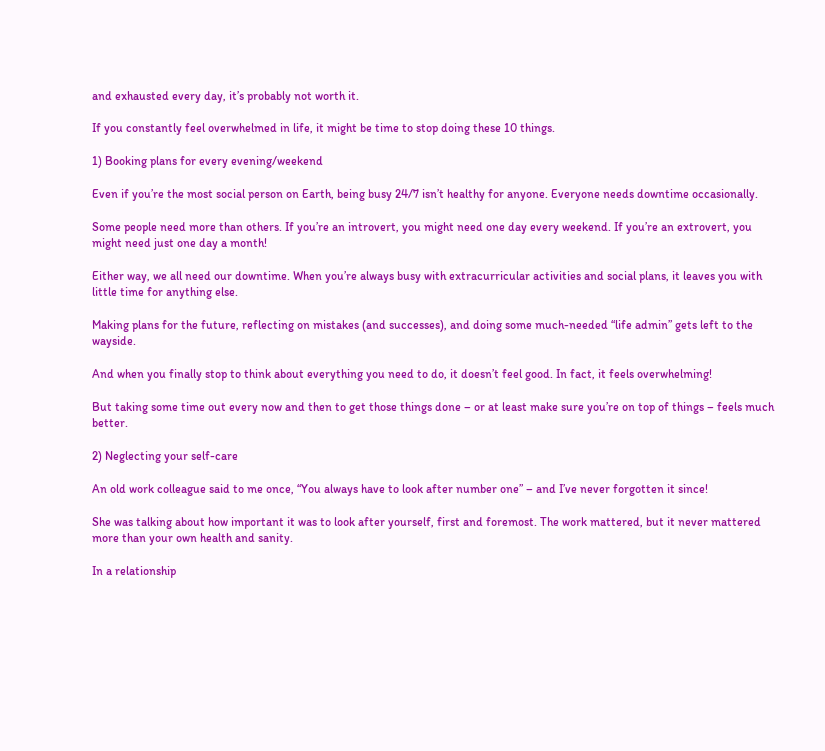and exhausted every day, it’s probably not worth it.

If you constantly feel overwhelmed in life, it might be time to stop doing these 10 things.

1) Booking plans for every evening/weekend

Even if you’re the most social person on Earth, being busy 24/7 isn’t healthy for anyone. Everyone needs downtime occasionally.

Some people need more than others. If you’re an introvert, you might need one day every weekend. If you’re an extrovert, you might need just one day a month!

Either way, we all need our downtime. When you’re always busy with extracurricular activities and social plans, it leaves you with little time for anything else.

Making plans for the future, reflecting on mistakes (and successes), and doing some much-needed “life admin” gets left to the wayside.

And when you finally stop to think about everything you need to do, it doesn’t feel good. In fact, it feels overwhelming!

But taking some time out every now and then to get those things done – or at least make sure you’re on top of things – feels much better.

2) Neglecting your self-care

An old work colleague said to me once, “You always have to look after number one” – and I’ve never forgotten it since!

She was talking about how important it was to look after yourself, first and foremost. The work mattered, but it never mattered more than your own health and sanity.

In a relationship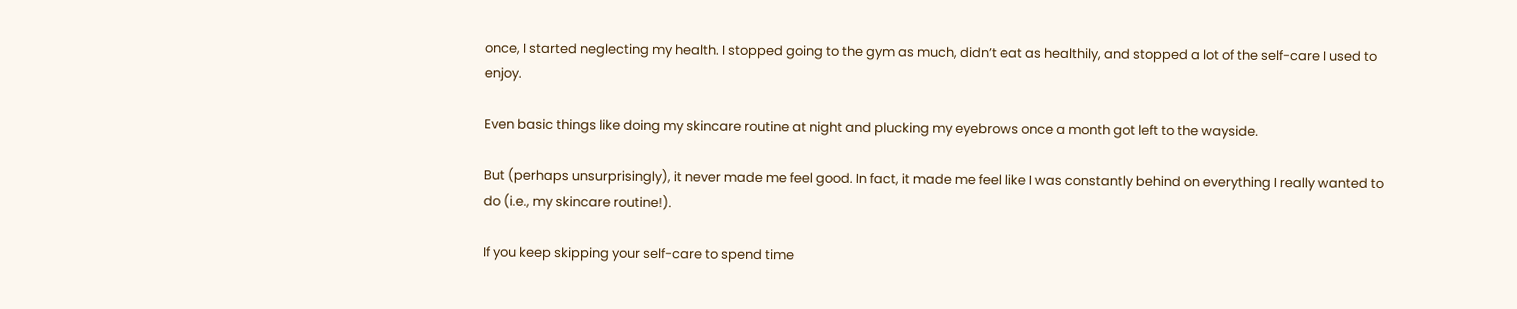once, I started neglecting my health. I stopped going to the gym as much, didn’t eat as healthily, and stopped a lot of the self-care I used to enjoy.

Even basic things like doing my skincare routine at night and plucking my eyebrows once a month got left to the wayside.

But (perhaps unsurprisingly), it never made me feel good. In fact, it made me feel like I was constantly behind on everything I really wanted to do (i.e., my skincare routine!).

If you keep skipping your self-care to spend time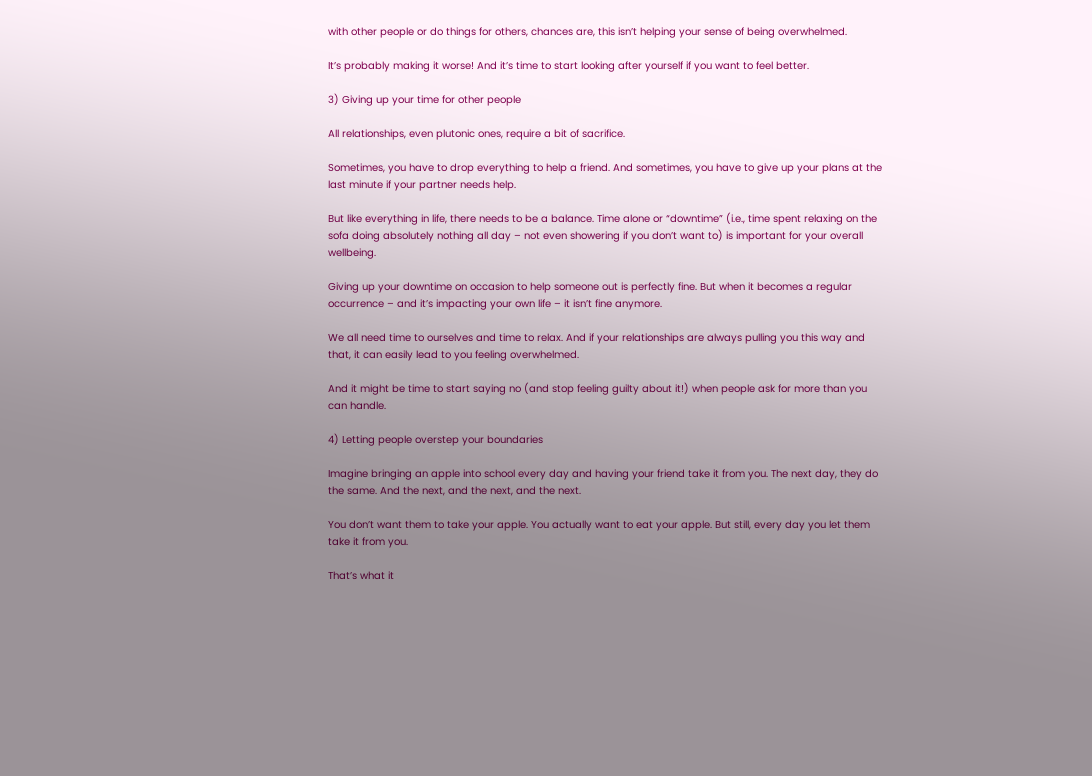with other people or do things for others, chances are, this isn’t helping your sense of being overwhelmed.

It’s probably making it worse! And it’s time to start looking after yourself if you want to feel better.

3) Giving up your time for other people

All relationships, even plutonic ones, require a bit of sacrifice.

Sometimes, you have to drop everything to help a friend. And sometimes, you have to give up your plans at the last minute if your partner needs help.

But like everything in life, there needs to be a balance. Time alone or “downtime” (i.e., time spent relaxing on the sofa doing absolutely nothing all day – not even showering if you don’t want to) is important for your overall wellbeing.

Giving up your downtime on occasion to help someone out is perfectly fine. But when it becomes a regular occurrence – and it’s impacting your own life – it isn’t fine anymore.

We all need time to ourselves and time to relax. And if your relationships are always pulling you this way and that, it can easily lead to you feeling overwhelmed.

And it might be time to start saying no (and stop feeling guilty about it!) when people ask for more than you can handle.

4) Letting people overstep your boundaries

Imagine bringing an apple into school every day and having your friend take it from you. The next day, they do the same. And the next, and the next, and the next.

You don’t want them to take your apple. You actually want to eat your apple. But still, every day you let them take it from you.

That’s what it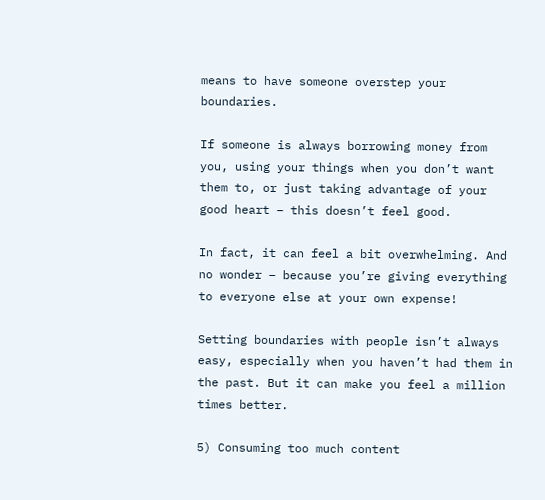means to have someone overstep your boundaries.

If someone is always borrowing money from you, using your things when you don’t want them to, or just taking advantage of your good heart – this doesn’t feel good.

In fact, it can feel a bit overwhelming. And no wonder – because you’re giving everything to everyone else at your own expense!

Setting boundaries with people isn’t always easy, especially when you haven’t had them in the past. But it can make you feel a million times better.

5) Consuming too much content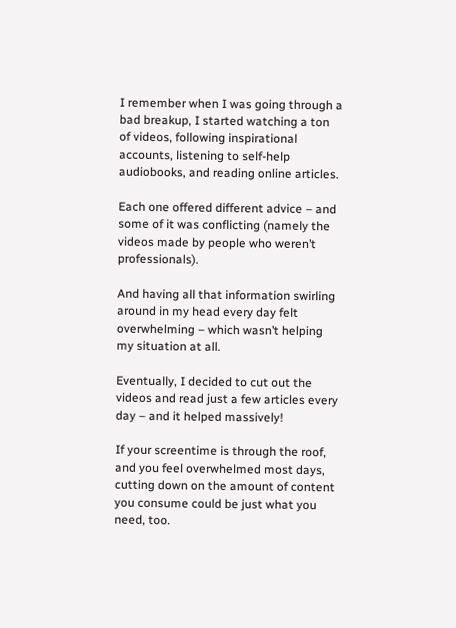I remember when I was going through a bad breakup, I started watching a ton of videos, following inspirational accounts, listening to self-help audiobooks, and reading online articles.

Each one offered different advice – and some of it was conflicting (namely the videos made by people who weren’t professionals).

And having all that information swirling around in my head every day felt overwhelming – which wasn’t helping my situation at all.

Eventually, I decided to cut out the videos and read just a few articles every day – and it helped massively!

If your screentime is through the roof, and you feel overwhelmed most days, cutting down on the amount of content you consume could be just what you need, too.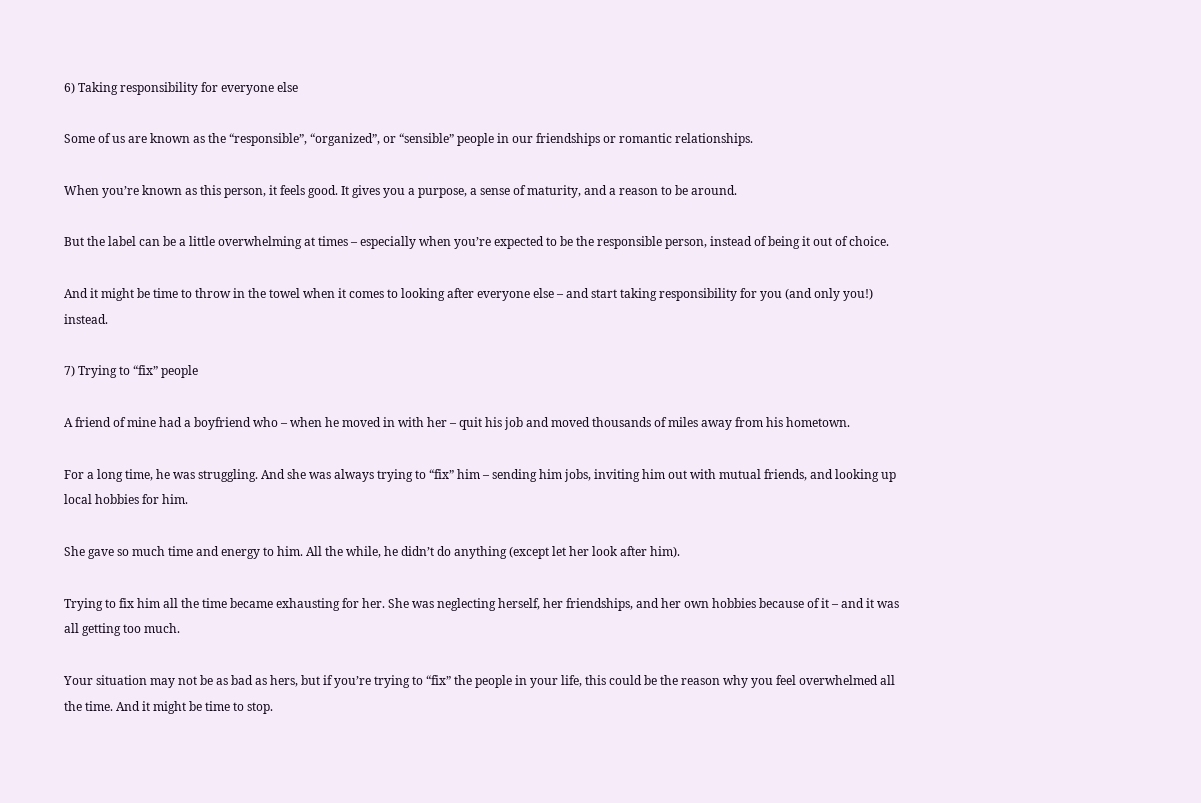6) Taking responsibility for everyone else

Some of us are known as the “responsible”, “organized”, or “sensible” people in our friendships or romantic relationships.

When you’re known as this person, it feels good. It gives you a purpose, a sense of maturity, and a reason to be around.

But the label can be a little overwhelming at times – especially when you’re expected to be the responsible person, instead of being it out of choice.

And it might be time to throw in the towel when it comes to looking after everyone else – and start taking responsibility for you (and only you!) instead.

7) Trying to “fix” people

A friend of mine had a boyfriend who – when he moved in with her – quit his job and moved thousands of miles away from his hometown.

For a long time, he was struggling. And she was always trying to “fix” him – sending him jobs, inviting him out with mutual friends, and looking up local hobbies for him.

She gave so much time and energy to him. All the while, he didn’t do anything (except let her look after him).

Trying to fix him all the time became exhausting for her. She was neglecting herself, her friendships, and her own hobbies because of it – and it was all getting too much.

Your situation may not be as bad as hers, but if you’re trying to “fix” the people in your life, this could be the reason why you feel overwhelmed all the time. And it might be time to stop.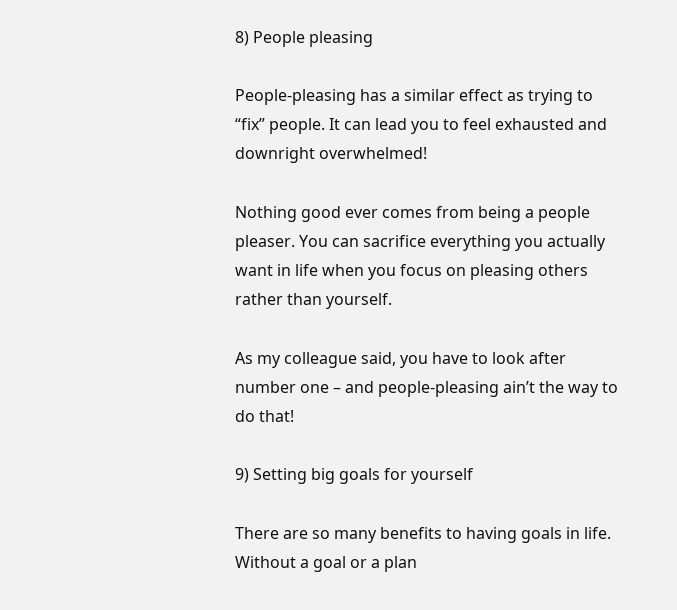8) People pleasing

People-pleasing has a similar effect as trying to “fix” people. It can lead you to feel exhausted and downright overwhelmed!

Nothing good ever comes from being a people pleaser. You can sacrifice everything you actually want in life when you focus on pleasing others rather than yourself.

As my colleague said, you have to look after number one – and people-pleasing ain’t the way to do that!

9) Setting big goals for yourself

There are so many benefits to having goals in life. Without a goal or a plan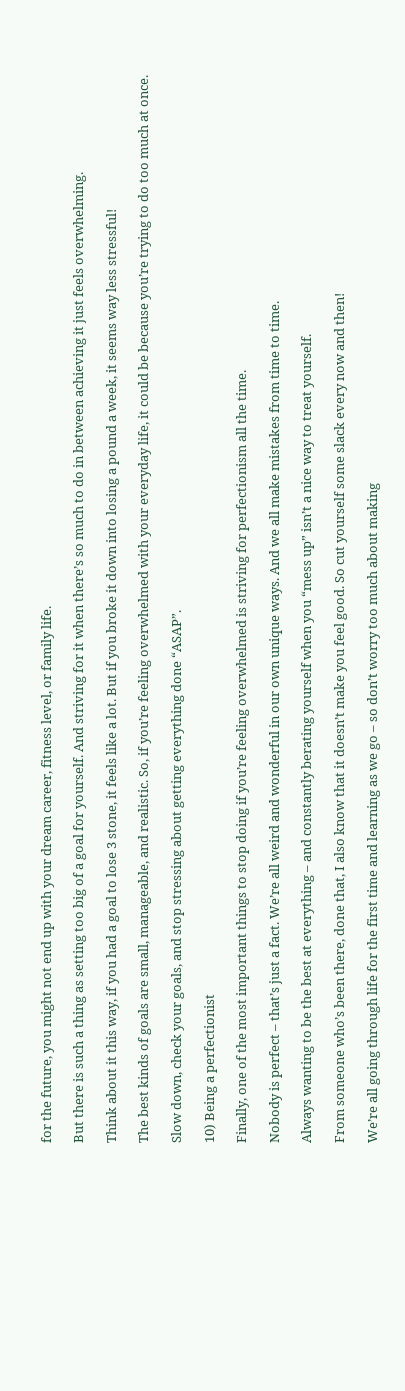for the future, you might not end up with your dream career, fitness level, or family life.

But there is such a thing as setting too big of a goal for yourself. And striving for it when there’s so much to do in between achieving it just feels overwhelming.

Think about it this way, if you had a goal to lose 3 stone, it feels like a lot. But if you broke it down into losing a pound a week, it seems way less stressful!

The best kinds of goals are small, manageable, and realistic. So, if you’re feeling overwhelmed with your everyday life, it could be because you’re trying to do too much at once.

Slow down, check your goals, and stop stressing about getting everything done “ASAP”.

10) Being a perfectionist

Finally, one of the most important things to stop doing if you’re feeling overwhelmed is striving for perfectionism all the time.

Nobody is perfect – that’s just a fact. We’re all weird and wonderful in our own unique ways. And we all make mistakes from time to time.

Always wanting to be the best at everything – and constantly berating yourself when you “mess up” isn’t a nice way to treat yourself.

From someone who’s been there, done that, I also know that it doesn’t make you feel good. So cut yourself some slack every now and then!

We’re all going through life for the first time and learning as we go – so don’t worry too much about making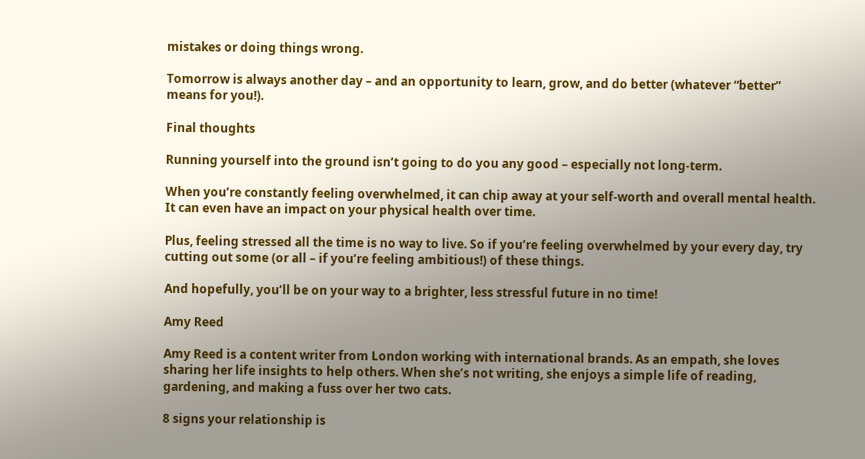mistakes or doing things wrong.

Tomorrow is always another day – and an opportunity to learn, grow, and do better (whatever “better” means for you!).

Final thoughts

Running yourself into the ground isn’t going to do you any good – especially not long-term.

When you’re constantly feeling overwhelmed, it can chip away at your self-worth and overall mental health. It can even have an impact on your physical health over time.

Plus, feeling stressed all the time is no way to live. So if you’re feeling overwhelmed by your every day, try cutting out some (or all – if you’re feeling ambitious!) of these things.

And hopefully, you’ll be on your way to a brighter, less stressful future in no time!

Amy Reed

Amy Reed is a content writer from London working with international brands. As an empath, she loves sharing her life insights to help others. When she’s not writing, she enjoys a simple life of reading, gardening, and making a fuss over her two cats.

8 signs your relationship is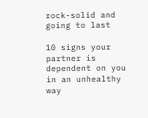rock-solid and going to last

10 signs your partner is dependent on you in an unhealthy way